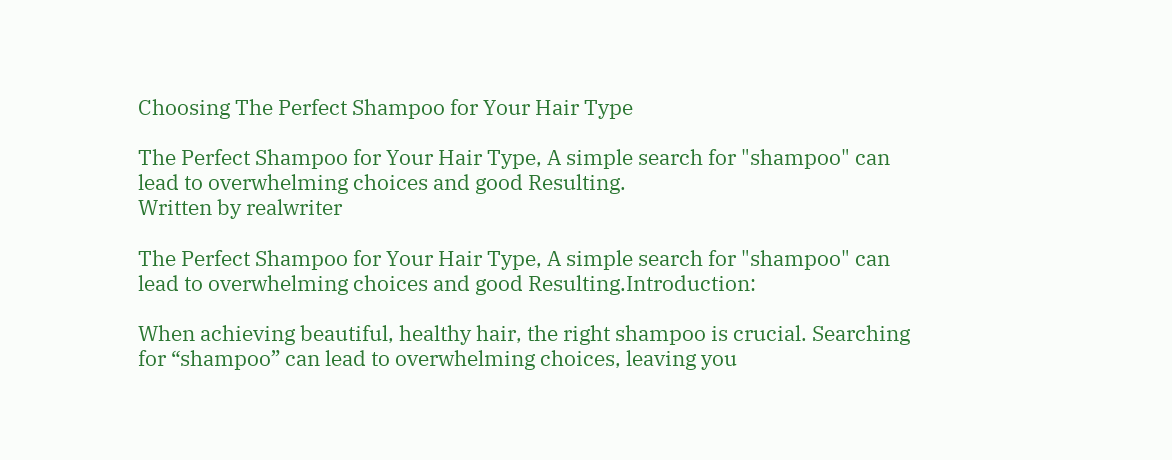Choosing The Perfect Shampoo for Your Hair Type

The Perfect Shampoo for Your Hair Type, A simple search for "shampoo" can lead to overwhelming choices and good Resulting.
Written by realwriter

The Perfect Shampoo for Your Hair Type, A simple search for "shampoo" can lead to overwhelming choices and good Resulting.Introduction:

When achieving beautiful, healthy hair, the right shampoo is crucial. Searching for “shampoo” can lead to overwhelming choices, leaving you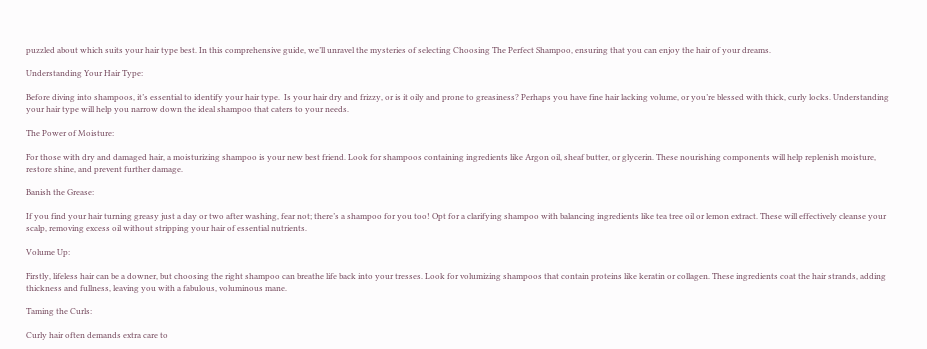puzzled about which suits your hair type best. In this comprehensive guide, we’ll unravel the mysteries of selecting Choosing The Perfect Shampoo, ensuring that you can enjoy the hair of your dreams.

Understanding Your Hair Type:

Before diving into shampoos, it’s essential to identify your hair type.  Is your hair dry and frizzy, or is it oily and prone to greasiness? Perhaps you have fine hair lacking volume, or you’re blessed with thick, curly locks. Understanding your hair type will help you narrow down the ideal shampoo that caters to your needs.

The Power of Moisture:

For those with dry and damaged hair, a moisturizing shampoo is your new best friend. Look for shampoos containing ingredients like Argon oil, sheaf butter, or glycerin. These nourishing components will help replenish moisture, restore shine, and prevent further damage.

Banish the Grease:

If you find your hair turning greasy just a day or two after washing, fear not; there’s a shampoo for you too! Opt for a clarifying shampoo with balancing ingredients like tea tree oil or lemon extract. These will effectively cleanse your scalp, removing excess oil without stripping your hair of essential nutrients.

Volume Up:

Firstly, lifeless hair can be a downer, but choosing the right shampoo can breathe life back into your tresses. Look for volumizing shampoos that contain proteins like keratin or collagen. These ingredients coat the hair strands, adding thickness and fullness, leaving you with a fabulous, voluminous mane.

Taming the Curls:

Curly hair often demands extra care to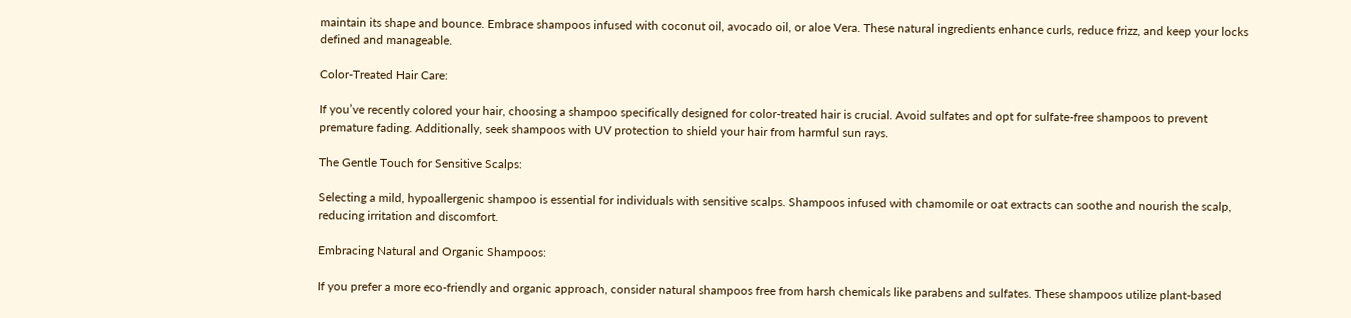maintain its shape and bounce. Embrace shampoos infused with coconut oil, avocado oil, or aloe Vera. These natural ingredients enhance curls, reduce frizz, and keep your locks defined and manageable.

Color-Treated Hair Care:

If you’ve recently colored your hair, choosing a shampoo specifically designed for color-treated hair is crucial. Avoid sulfates and opt for sulfate-free shampoos to prevent premature fading. Additionally, seek shampoos with UV protection to shield your hair from harmful sun rays.

The Gentle Touch for Sensitive Scalps:

Selecting a mild, hypoallergenic shampoo is essential for individuals with sensitive scalps. Shampoos infused with chamomile or oat extracts can soothe and nourish the scalp, reducing irritation and discomfort.

Embracing Natural and Organic Shampoos:

If you prefer a more eco-friendly and organic approach, consider natural shampoos free from harsh chemicals like parabens and sulfates. These shampoos utilize plant-based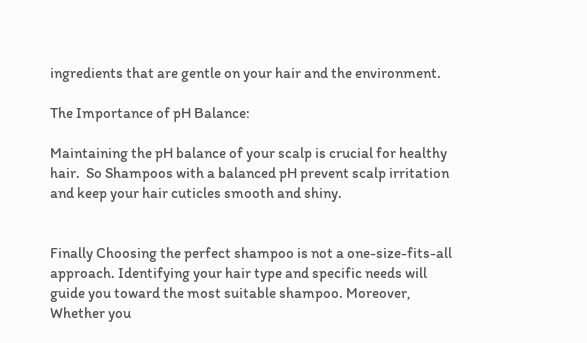ingredients that are gentle on your hair and the environment.

The Importance of pH Balance:

Maintaining the pH balance of your scalp is crucial for healthy hair.  So Shampoos with a balanced pH prevent scalp irritation and keep your hair cuticles smooth and shiny.


Finally Choosing the perfect shampoo is not a one-size-fits-all approach. Identifying your hair type and specific needs will guide you toward the most suitable shampoo. Moreover, Whether you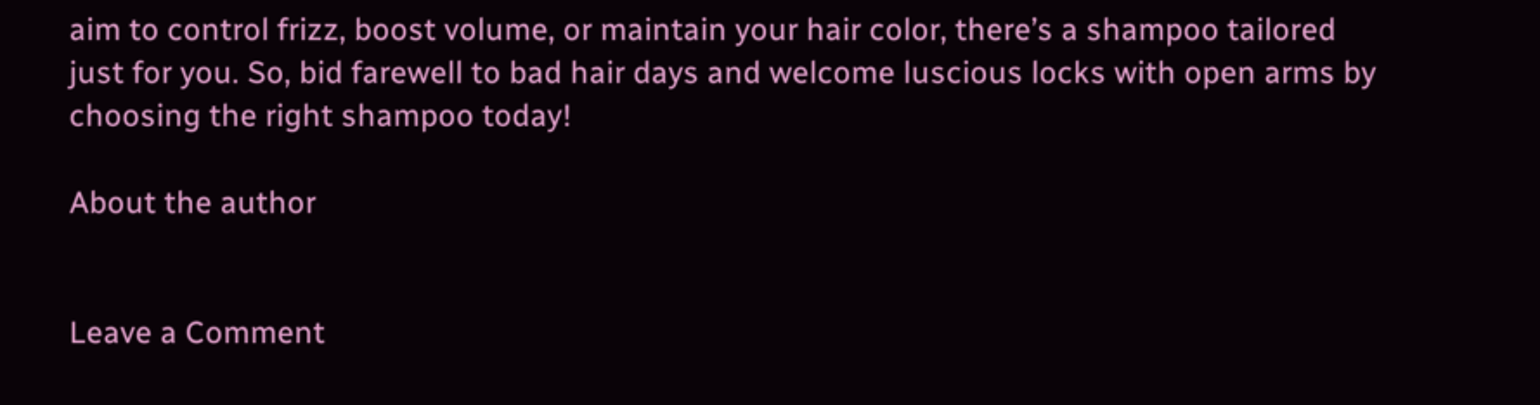aim to control frizz, boost volume, or maintain your hair color, there’s a shampoo tailored just for you. So, bid farewell to bad hair days and welcome luscious locks with open arms by choosing the right shampoo today!

About the author


Leave a Comment